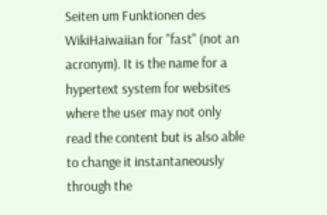Seiten um Funktionen des WikiHaiwaiian for ''fast'' (not an acronym). It is the name for a hypertext system for websites where the user may not only read the content but is also able to change it instantaneously through the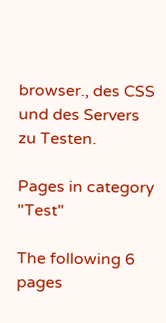browser., des CSS und des Servers zu Testen.

Pages in category "Test"

The following 6 pages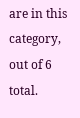are in this category, out of 6 total.